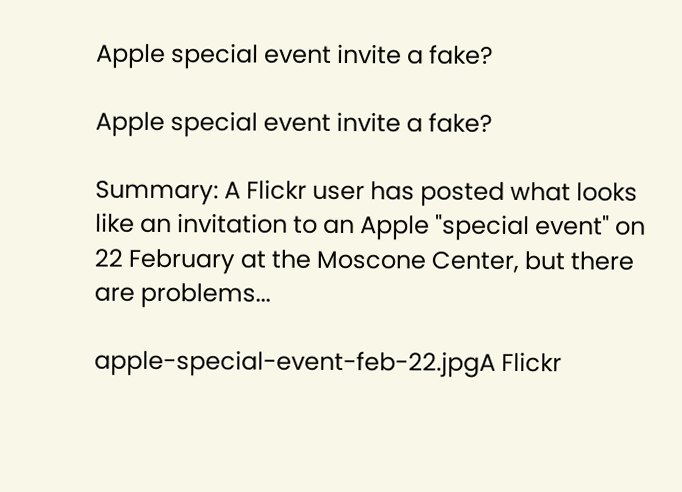Apple special event invite a fake?

Apple special event invite a fake?

Summary: A Flickr user has posted what looks like an invitation to an Apple "special event" on 22 February at the Moscone Center, but there are problems...

apple-special-event-feb-22.jpgA Flickr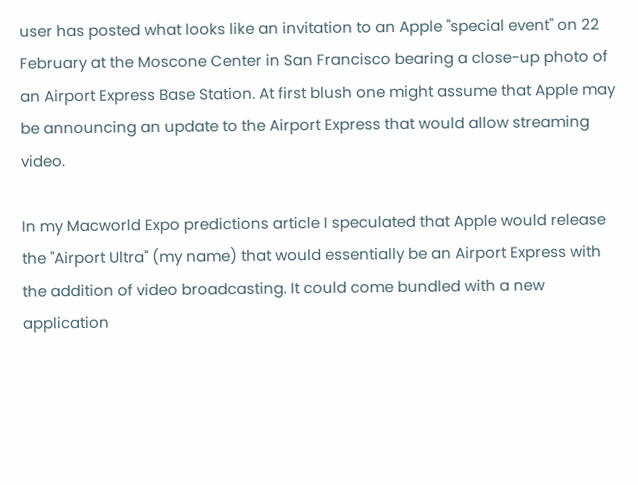user has posted what looks like an invitation to an Apple "special event" on 22 February at the Moscone Center in San Francisco bearing a close-up photo of an Airport Express Base Station. At first blush one might assume that Apple may be announcing an update to the Airport Express that would allow streaming video.

In my Macworld Expo predictions article I speculated that Apple would release the "Airport Ultra" (my name) that would essentially be an Airport Express with the addition of video broadcasting. It could come bundled with a new application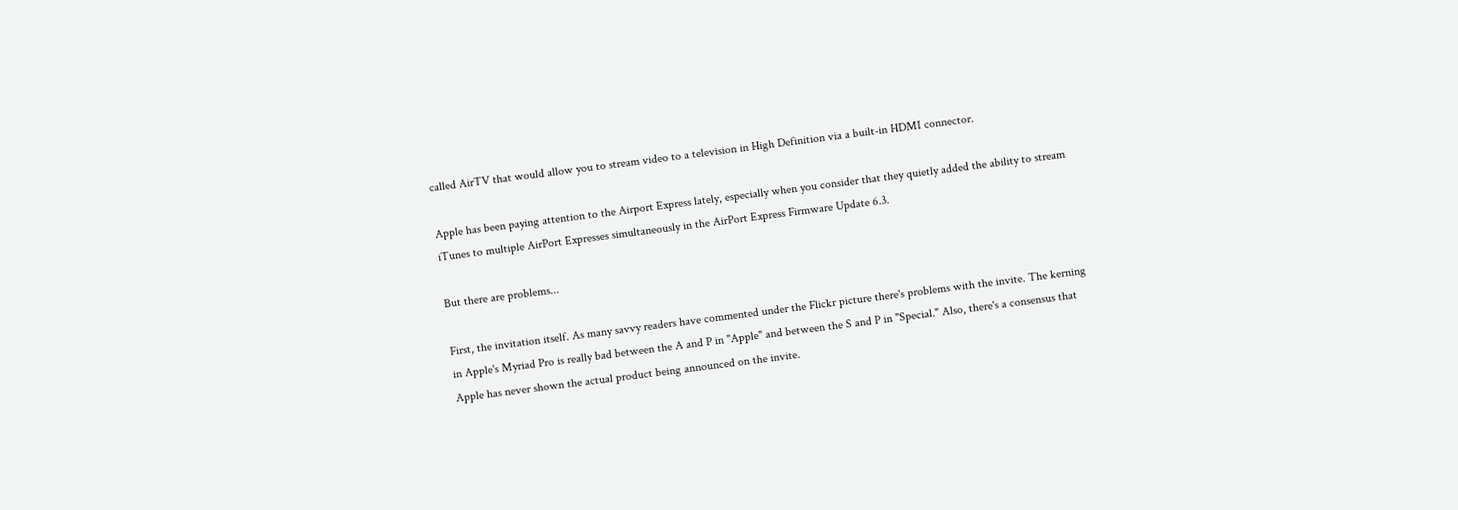called AirTV that would allow you to stream video to a television in High Definition via a built-in HDMI connector.

Apple has been paying attention to the Airport Express lately, especially when you consider that they quietly added the ability to stream iTunes to multiple AirPort Expresses simultaneously in the AirPort Express Firmware Update 6.3.

But there are problems...

First, the invitation itself. As many savvy readers have commented under the Flickr picture there's problems with the invite. The kerning in Apple's Myriad Pro is really bad between the A and P in "Apple" and between the S and P in "Special." Also, there's a consensus that Apple has never shown the actual product being announced on the invite.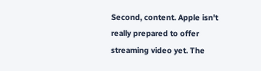Second, content. Apple isn't really prepared to offer streaming video yet. The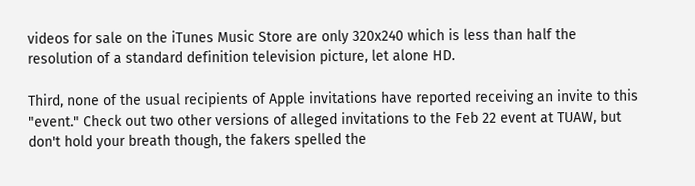videos for sale on the iTunes Music Store are only 320x240 which is less than half the resolution of a standard definition television picture, let alone HD.

Third, none of the usual recipients of Apple invitations have reported receiving an invite to this "event." Check out two other versions of alleged invitations to the Feb 22 event at TUAW, but don't hold your breath though, the fakers spelled the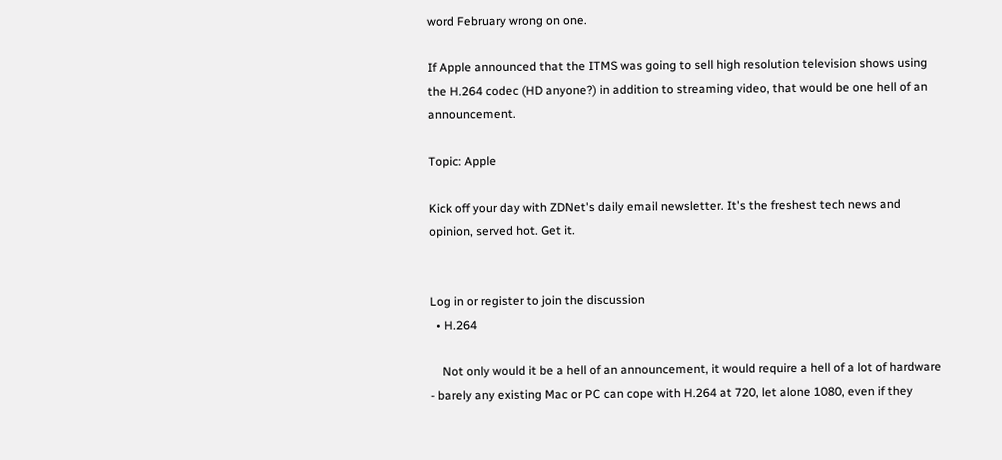word February wrong on one.

If Apple announced that the ITMS was going to sell high resolution television shows using the H.264 codec (HD anyone?) in addition to streaming video, that would be one hell of an announcement.

Topic: Apple

Kick off your day with ZDNet's daily email newsletter. It's the freshest tech news and opinion, served hot. Get it.


Log in or register to join the discussion
  • H.264

    Not only would it be a hell of an announcement, it would require a hell of a lot of hardware - barely any existing Mac or PC can cope with H.264 at 720, let alone 1080, even if they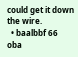could get it down the wire.
  • baalbbf 66 oba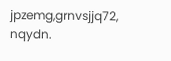jpzemg,grnvsjjq72, nqydn.